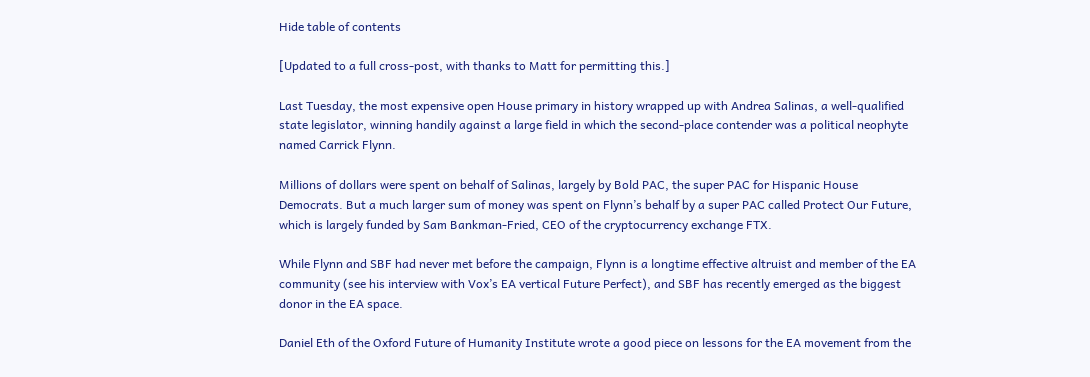Hide table of contents

[Updated to a full cross-post, with thanks to Matt for permitting this.]

Last Tuesday, the most expensive open House primary in history wrapped up with Andrea Salinas, a well-qualified state legislator, winning handily against a large field in which the second-place contender was a political neophyte named Carrick Flynn.

Millions of dollars were spent on behalf of Salinas, largely by Bold PAC, the super PAC for Hispanic House Democrats. But a much larger sum of money was spent on Flynn’s behalf by a super PAC called Protect Our Future, which is largely funded by Sam Bankman-Fried, CEO of the cryptocurrency exchange FTX.

While Flynn and SBF had never met before the campaign, Flynn is a longtime effective altruist and member of the EA community (see his interview with Vox’s EA vertical Future Perfect), and SBF has recently emerged as the biggest donor in the EA space.

Daniel Eth of the Oxford Future of Humanity Institute wrote a good piece on lessons for the EA movement from the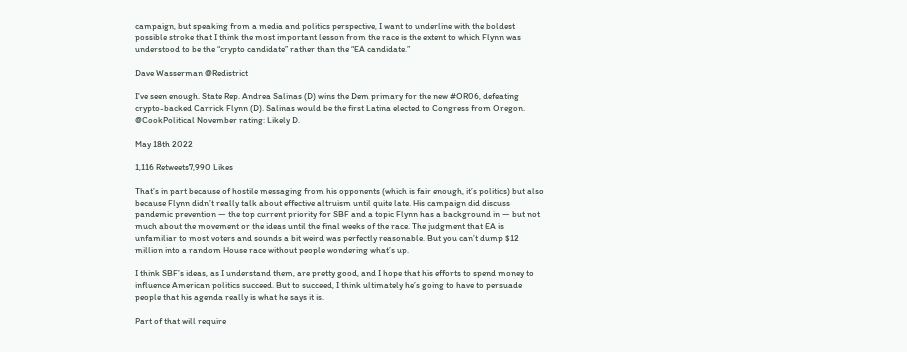campaign, but speaking from a media and politics perspective, I want to underline with the boldest possible stroke that I think the most important lesson from the race is the extent to which Flynn was understood to be the “crypto candidate” rather than the “EA candidate.”

Dave Wasserman @Redistrict

I've seen enough. State Rep. Andrea Salinas (D) wins the Dem primary for the new #OR06, defeating crypto-backed Carrick Flynn (D). Salinas would be the first Latina elected to Congress from Oregon. @CookPolitical November rating: Likely D.

May 18th 2022

1,116 Retweets7,990 Likes

That’s in part because of hostile messaging from his opponents (which is fair enough, it’s politics) but also because Flynn didn’t really talk about effective altruism until quite late. His campaign did discuss pandemic prevention — the top current priority for SBF and a topic Flynn has a background in — but not much about the movement or the ideas until the final weeks of the race. The judgment that EA is unfamiliar to most voters and sounds a bit weird was perfectly reasonable. But you can’t dump $12 million into a random House race without people wondering what’s up.

I think SBF’s ideas, as I understand them, are pretty good, and I hope that his efforts to spend money to influence American politics succeed. But to succeed, I think ultimately he’s going to have to persuade people that his agenda really is what he says it is.

Part of that will require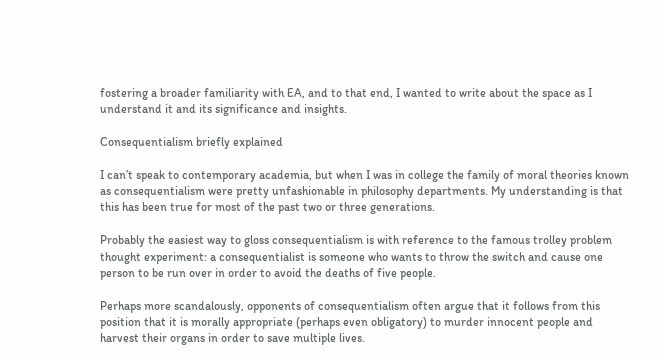fostering a broader familiarity with EA, and to that end, I wanted to write about the space as I understand it and its significance and insights.

Consequentialism briefly explained

I can’t speak to contemporary academia, but when I was in college the family of moral theories known as consequentialism were pretty unfashionable in philosophy departments. My understanding is that this has been true for most of the past two or three generations.

Probably the easiest way to gloss consequentialism is with reference to the famous trolley problem thought experiment: a consequentialist is someone who wants to throw the switch and cause one person to be run over in order to avoid the deaths of five people.

Perhaps more scandalously, opponents of consequentialism often argue that it follows from this position that it is morally appropriate (perhaps even obligatory) to murder innocent people and harvest their organs in order to save multiple lives.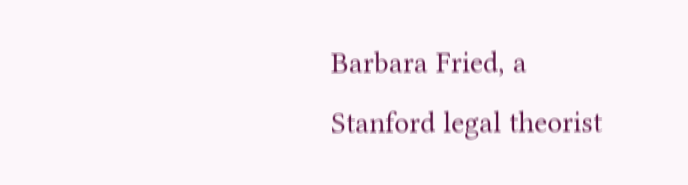Barbara Fried, a Stanford legal theorist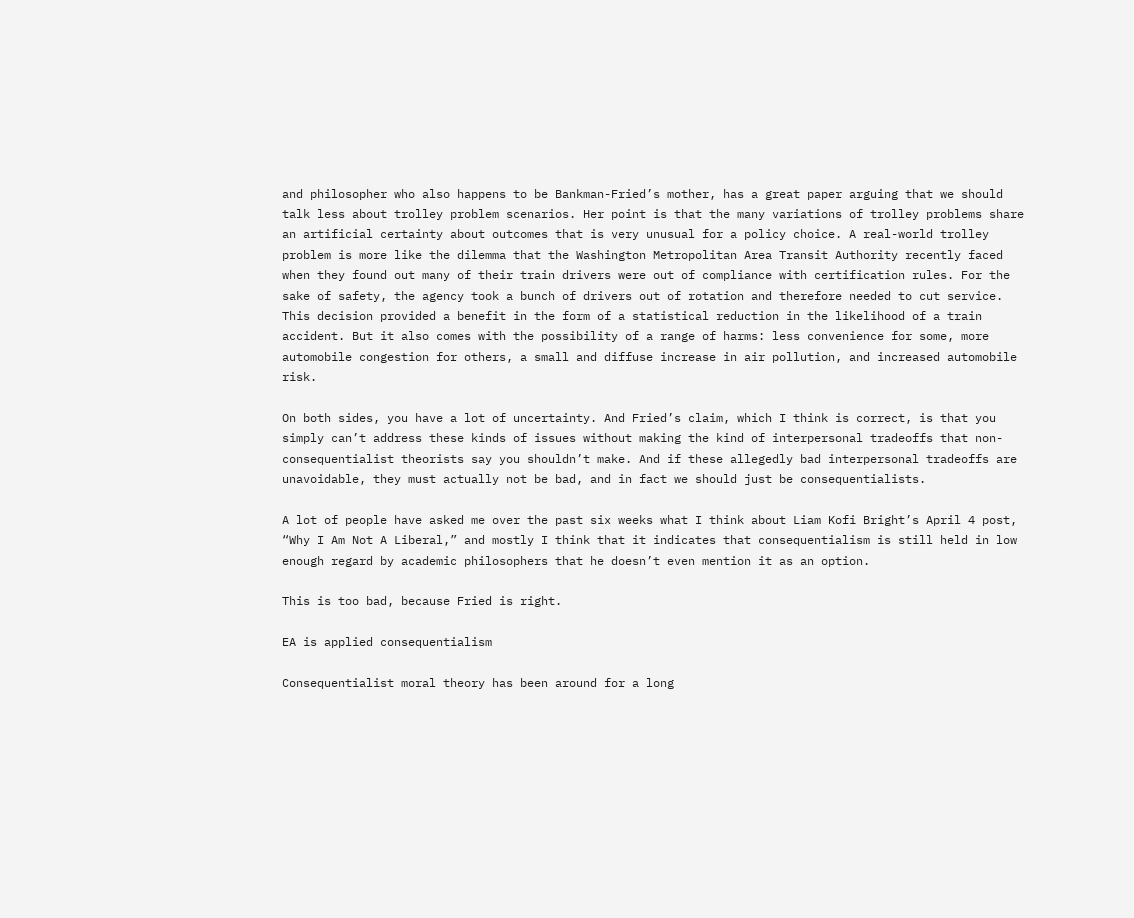and philosopher who also happens to be Bankman-Fried’s mother, has a great paper arguing that we should talk less about trolley problem scenarios. Her point is that the many variations of trolley problems share an artificial certainty about outcomes that is very unusual for a policy choice. A real-world trolley problem is more like the dilemma that the Washington Metropolitan Area Transit Authority recently faced when they found out many of their train drivers were out of compliance with certification rules. For the sake of safety, the agency took a bunch of drivers out of rotation and therefore needed to cut service. This decision provided a benefit in the form of a statistical reduction in the likelihood of a train accident. But it also comes with the possibility of a range of harms: less convenience for some, more automobile congestion for others, a small and diffuse increase in air pollution, and increased automobile risk.

On both sides, you have a lot of uncertainty. And Fried’s claim, which I think is correct, is that you simply can’t address these kinds of issues without making the kind of interpersonal tradeoffs that non-consequentialist theorists say you shouldn’t make. And if these allegedly bad interpersonal tradeoffs are unavoidable, they must actually not be bad, and in fact we should just be consequentialists.

A lot of people have asked me over the past six weeks what I think about Liam Kofi Bright’s April 4 post, “Why I Am Not A Liberal,” and mostly I think that it indicates that consequentialism is still held in low enough regard by academic philosophers that he doesn’t even mention it as an option.

This is too bad, because Fried is right.

EA is applied consequentialism

Consequentialist moral theory has been around for a long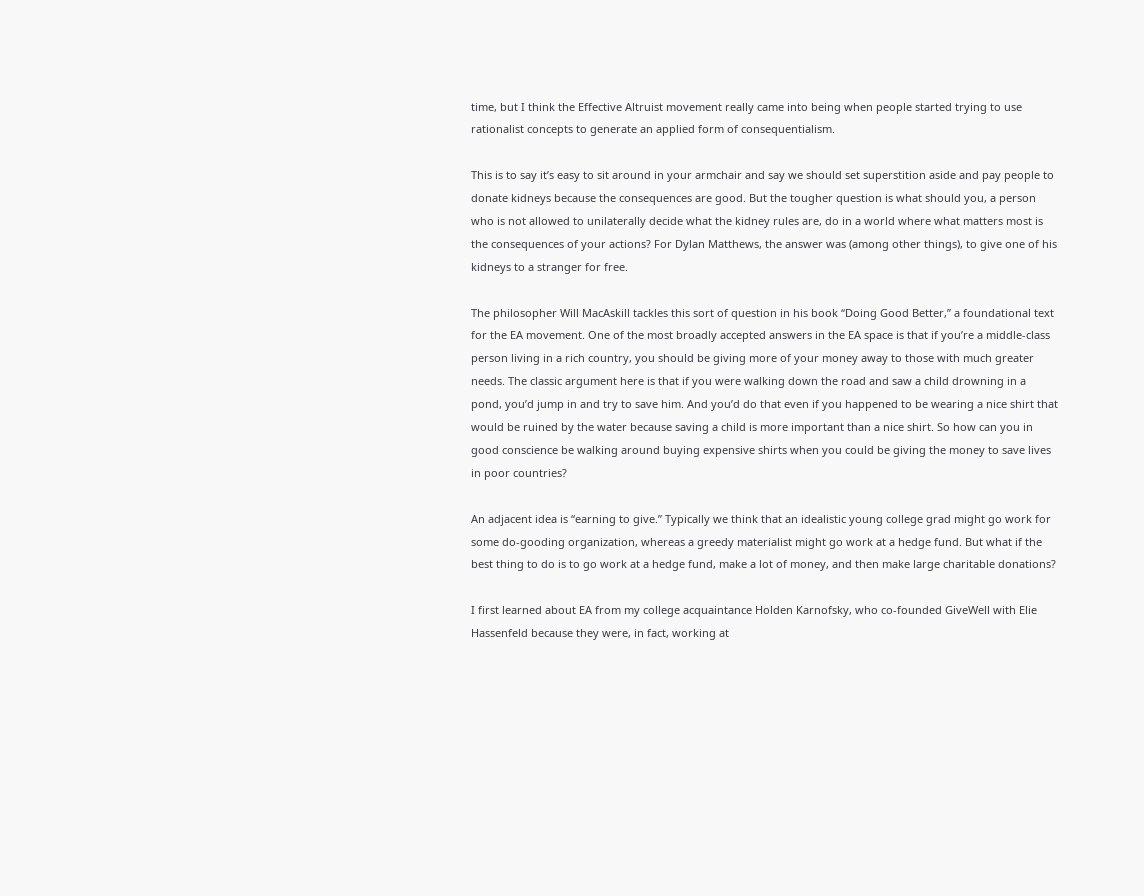time, but I think the Effective Altruist movement really came into being when people started trying to use rationalist concepts to generate an applied form of consequentialism.

This is to say it’s easy to sit around in your armchair and say we should set superstition aside and pay people to donate kidneys because the consequences are good. But the tougher question is what should you, a person who is not allowed to unilaterally decide what the kidney rules are, do in a world where what matters most is the consequences of your actions? For Dylan Matthews, the answer was (among other things), to give one of his kidneys to a stranger for free.

The philosopher Will MacAskill tackles this sort of question in his book “Doing Good Better,” a foundational text for the EA movement. One of the most broadly accepted answers in the EA space is that if you’re a middle-class person living in a rich country, you should be giving more of your money away to those with much greater needs. The classic argument here is that if you were walking down the road and saw a child drowning in a pond, you’d jump in and try to save him. And you’d do that even if you happened to be wearing a nice shirt that would be ruined by the water because saving a child is more important than a nice shirt. So how can you in good conscience be walking around buying expensive shirts when you could be giving the money to save lives in poor countries?

An adjacent idea is “earning to give.” Typically we think that an idealistic young college grad might go work for some do-gooding organization, whereas a greedy materialist might go work at a hedge fund. But what if the best thing to do is to go work at a hedge fund, make a lot of money, and then make large charitable donations?

I first learned about EA from my college acquaintance Holden Karnofsky, who co-founded GiveWell with Elie Hassenfeld because they were, in fact, working at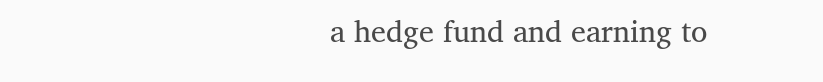a hedge fund and earning to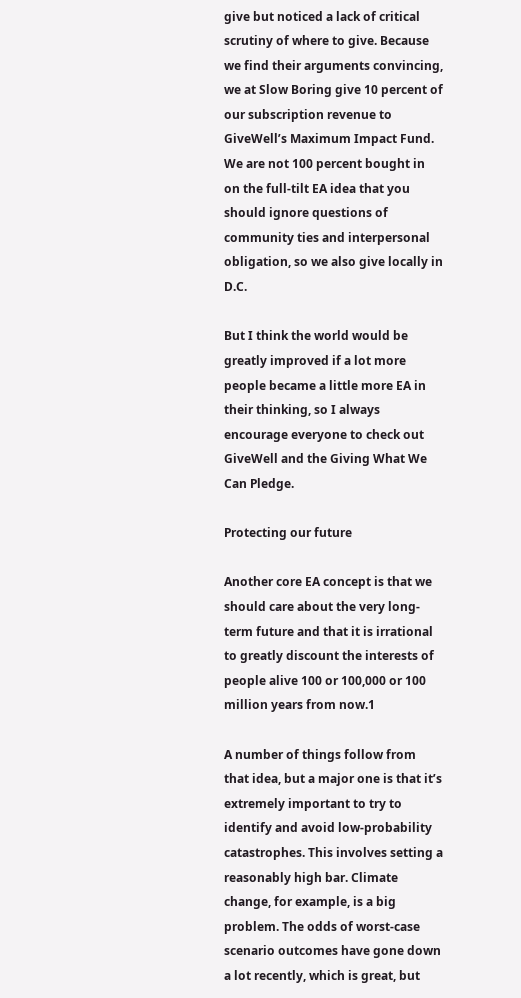give but noticed a lack of critical scrutiny of where to give. Because we find their arguments convincing, we at Slow Boring give 10 percent of our subscription revenue to GiveWell’s Maximum Impact Fund. We are not 100 percent bought in on the full-tilt EA idea that you should ignore questions of community ties and interpersonal obligation, so we also give locally in D.C.

But I think the world would be greatly improved if a lot more people became a little more EA in their thinking, so I always encourage everyone to check out GiveWell and the Giving What We Can Pledge.

Protecting our future

Another core EA concept is that we should care about the very long-term future and that it is irrational to greatly discount the interests of people alive 100 or 100,000 or 100 million years from now.1

A number of things follow from that idea, but a major one is that it’s extremely important to try to identify and avoid low-probability catastrophes. This involves setting a reasonably high bar. Climate change, for example, is a big problem. The odds of worst-case scenario outcomes have gone down a lot recently, which is great, but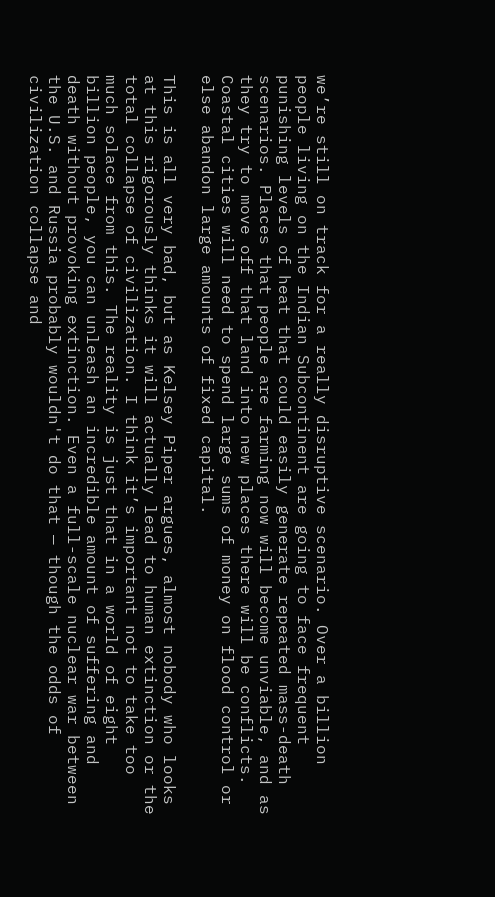we’re still on track for a really disruptive scenario. Over a billion people living on the Indian Subcontinent are going to face frequent punishing levels of heat that could easily generate repeated mass-death scenarios. Places that people are farming now will become unviable, and as they try to move off that land into new places there will be conflicts. Coastal cities will need to spend large sums of money on flood control or else abandon large amounts of fixed capital.

This is all very bad, but as Kelsey Piper argues, almost nobody who looks at this rigorously thinks it will actually lead to human extinction or the total collapse of civilization. I think it’s important not to take too much solace from this. The reality is just that in a world of eight billion people, you can unleash an incredible amount of suffering and death without provoking extinction. Even a full-scale nuclear war between the U.S. and Russia probably wouldn't do that — though the odds of civilization collapse and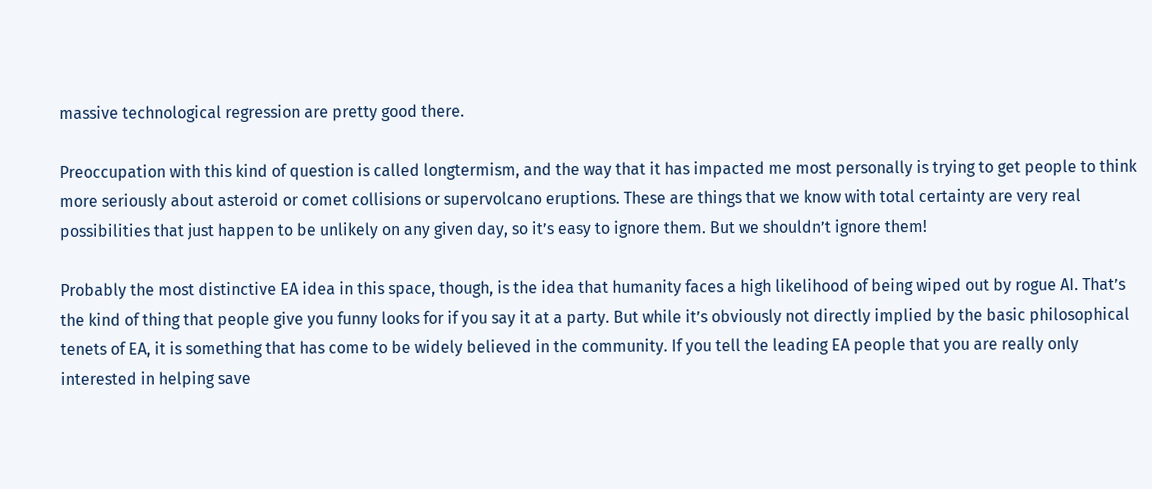massive technological regression are pretty good there.

Preoccupation with this kind of question is called longtermism, and the way that it has impacted me most personally is trying to get people to think more seriously about asteroid or comet collisions or supervolcano eruptions. These are things that we know with total certainty are very real possibilities that just happen to be unlikely on any given day, so it’s easy to ignore them. But we shouldn’t ignore them!

Probably the most distinctive EA idea in this space, though, is the idea that humanity faces a high likelihood of being wiped out by rogue AI. That’s the kind of thing that people give you funny looks for if you say it at a party. But while it’s obviously not directly implied by the basic philosophical tenets of EA, it is something that has come to be widely believed in the community. If you tell the leading EA people that you are really only interested in helping save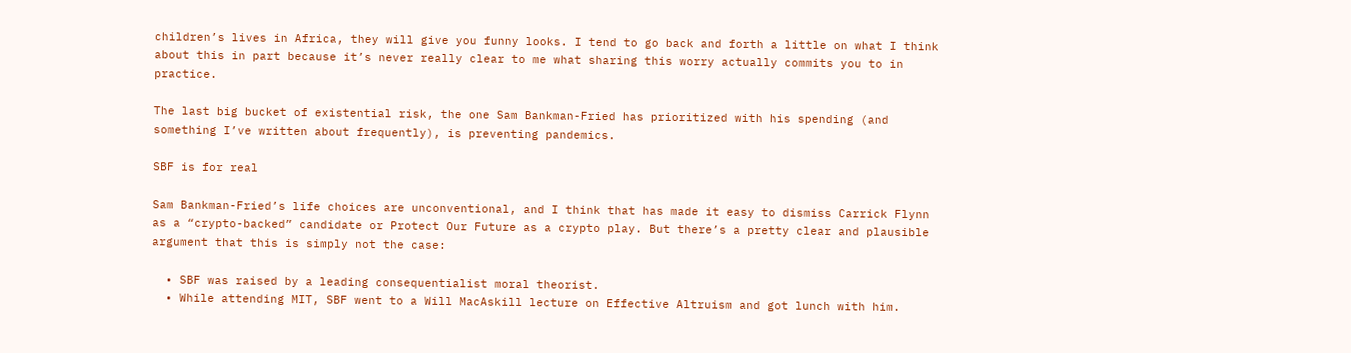children’s lives in Africa, they will give you funny looks. I tend to go back and forth a little on what I think about this in part because it’s never really clear to me what sharing this worry actually commits you to in practice.

The last big bucket of existential risk, the one Sam Bankman-Fried has prioritized with his spending (and something I’ve written about frequently), is preventing pandemics.

SBF is for real

Sam Bankman-Fried’s life choices are unconventional, and I think that has made it easy to dismiss Carrick Flynn as a “crypto-backed” candidate or Protect Our Future as a crypto play. But there’s a pretty clear and plausible argument that this is simply not the case:

  • SBF was raised by a leading consequentialist moral theorist.
  • While attending MIT, SBF went to a Will MacAskill lecture on Effective Altruism and got lunch with him.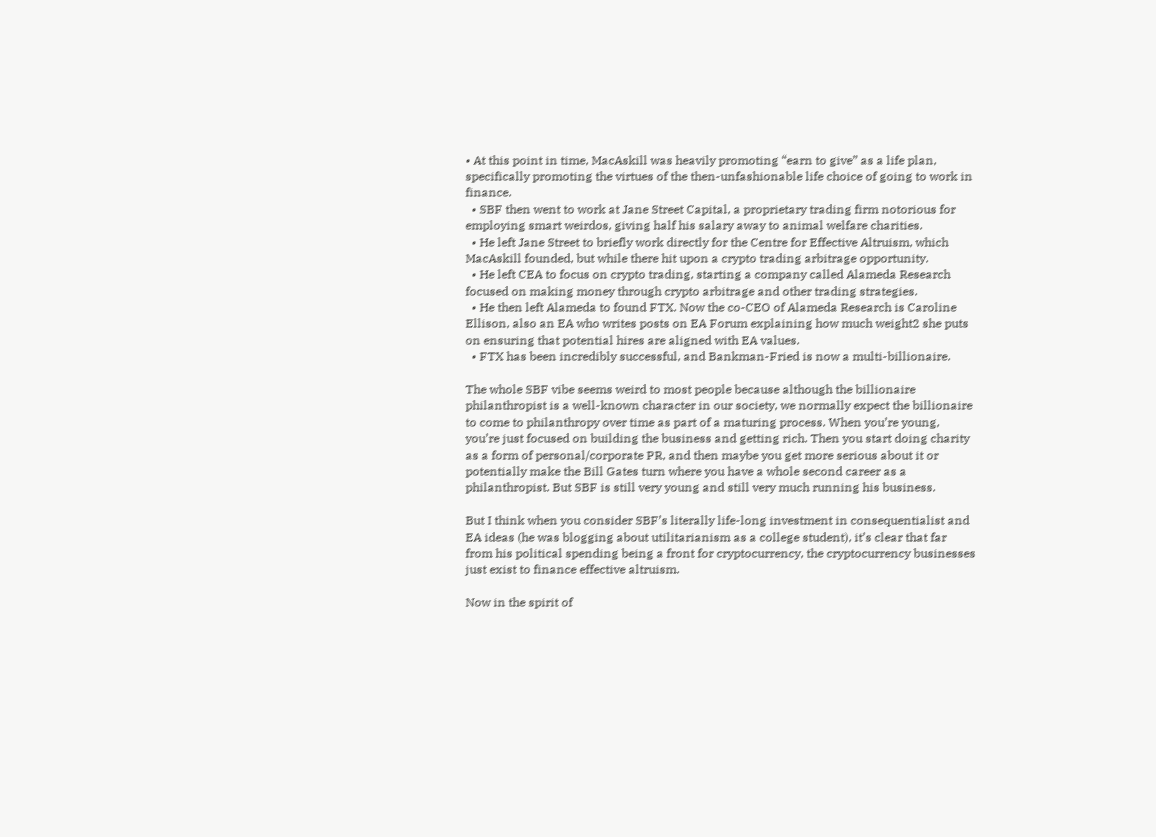• At this point in time, MacAskill was heavily promoting “earn to give” as a life plan, specifically promoting the virtues of the then-unfashionable life choice of going to work in finance.
  • SBF then went to work at Jane Street Capital, a proprietary trading firm notorious for employing smart weirdos, giving half his salary away to animal welfare charities.
  • He left Jane Street to briefly work directly for the Centre for Effective Altruism, which MacAskill founded, but while there hit upon a crypto trading arbitrage opportunity.
  • He left CEA to focus on crypto trading, starting a company called Alameda Research focused on making money through crypto arbitrage and other trading strategies.
  • He then left Alameda to found FTX. Now the co-CEO of Alameda Research is Caroline Ellison, also an EA who writes posts on EA Forum explaining how much weight2 she puts on ensuring that potential hires are aligned with EA values.
  • FTX has been incredibly successful, and Bankman-Fried is now a multi-billionaire.

The whole SBF vibe seems weird to most people because although the billionaire philanthropist is a well-known character in our society, we normally expect the billionaire to come to philanthropy over time as part of a maturing process. When you’re young, you’re just focused on building the business and getting rich. Then you start doing charity as a form of personal/corporate PR, and then maybe you get more serious about it or potentially make the Bill Gates turn where you have a whole second career as a philanthropist. But SBF is still very young and still very much running his business.

But I think when you consider SBF’s literally life-long investment in consequentialist and EA ideas (he was blogging about utilitarianism as a college student), it’s clear that far from his political spending being a front for cryptocurrency, the cryptocurrency businesses just exist to finance effective altruism.

Now in the spirit of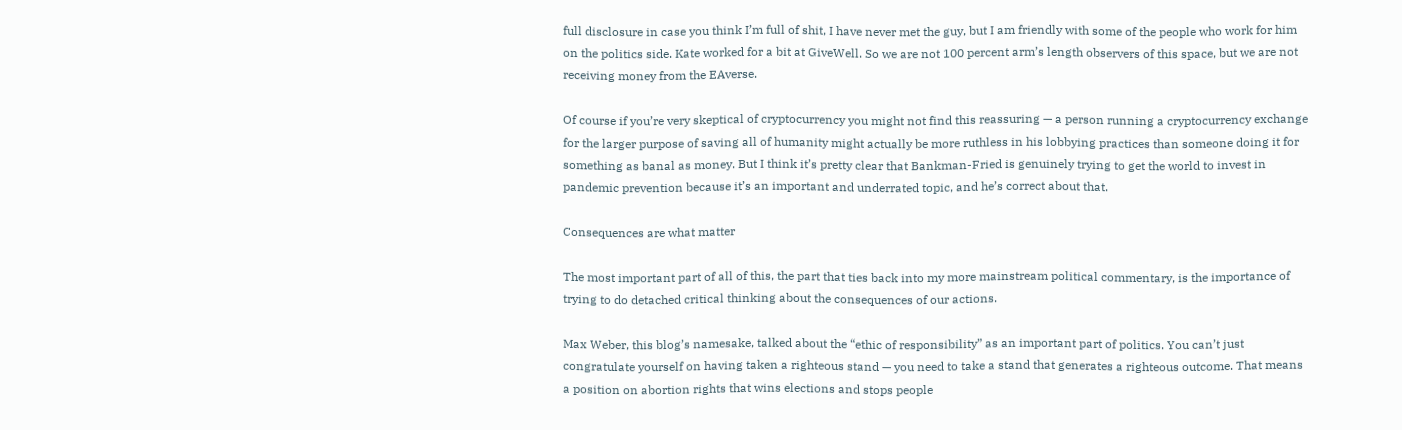full disclosure in case you think I’m full of shit, I have never met the guy, but I am friendly with some of the people who work for him on the politics side. Kate worked for a bit at GiveWell. So we are not 100 percent arm’s length observers of this space, but we are not receiving money from the EAverse.

Of course if you’re very skeptical of cryptocurrency you might not find this reassuring — a person running a cryptocurrency exchange for the larger purpose of saving all of humanity might actually be more ruthless in his lobbying practices than someone doing it for something as banal as money. But I think it’s pretty clear that Bankman-Fried is genuinely trying to get the world to invest in pandemic prevention because it’s an important and underrated topic, and he’s correct about that.

Consequences are what matter

The most important part of all of this, the part that ties back into my more mainstream political commentary, is the importance of trying to do detached critical thinking about the consequences of our actions.

Max Weber, this blog’s namesake, talked about the “ethic of responsibility” as an important part of politics. You can’t just congratulate yourself on having taken a righteous stand — you need to take a stand that generates a righteous outcome. That means a position on abortion rights that wins elections and stops people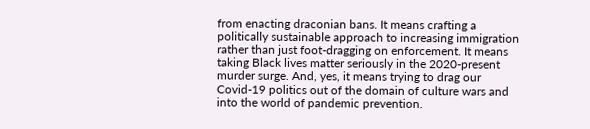from enacting draconian bans. It means crafting a politically sustainable approach to increasing immigration rather than just foot-dragging on enforcement. It means taking Black lives matter seriously in the 2020-present murder surge. And, yes, it means trying to drag our Covid-19 politics out of the domain of culture wars and into the world of pandemic prevention.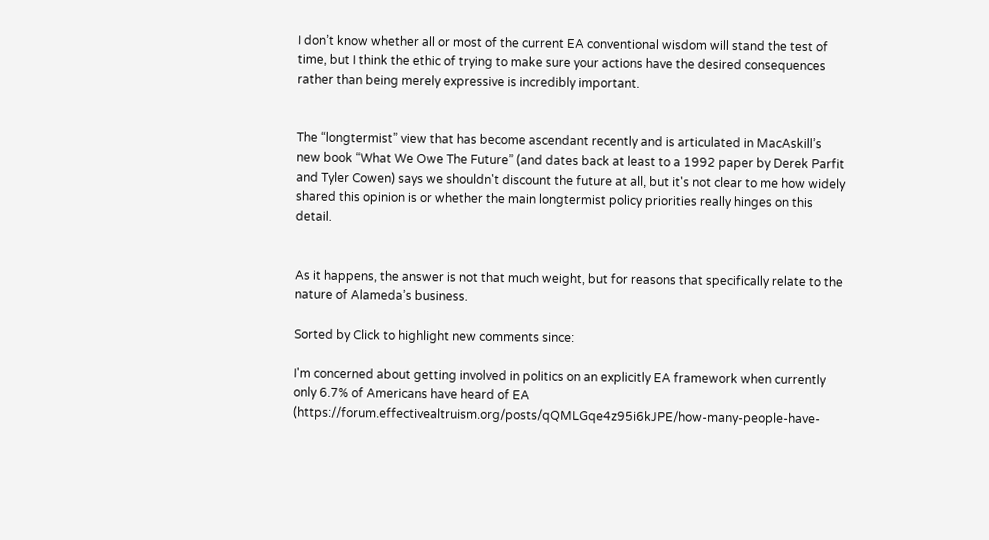I don’t know whether all or most of the current EA conventional wisdom will stand the test of time, but I think the ethic of trying to make sure your actions have the desired consequences rather than being merely expressive is incredibly important.


The “longtermist” view that has become ascendant recently and is articulated in MacAskill’s new book “What We Owe The Future” (and dates back at least to a 1992 paper by Derek Parfit and Tyler Cowen) says we shouldn't discount the future at all, but it's not clear to me how widely shared this opinion is or whether the main longtermist policy priorities really hinges on this detail.


As it happens, the answer is not that much weight, but for reasons that specifically relate to the nature of Alameda’s business.

Sorted by Click to highlight new comments since:

I'm concerned about getting involved in politics on an explicitly EA framework when currently only 6.7% of Americans have heard of EA (https://forum.effectivealtruism.org/posts/qQMLGqe4z95i6kJPE/how-many-people-have-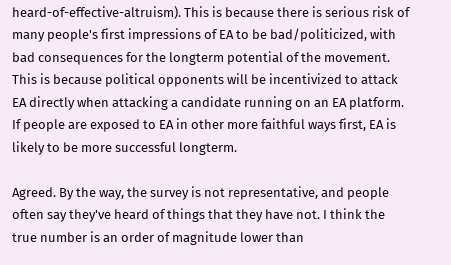heard-of-effective-altruism). This is because there is serious risk of many people's first impressions of EA to be bad/politicized, with bad consequences for the longterm potential of the movement. This is because political opponents will be incentivized to attack EA directly when attacking a candidate running on an EA platform. If people are exposed to EA in other more faithful ways first, EA is likely to be more successful longterm.

Agreed. By the way, the survey is not representative, and people often say they've heard of things that they have not. I think the true number is an order of magnitude lower than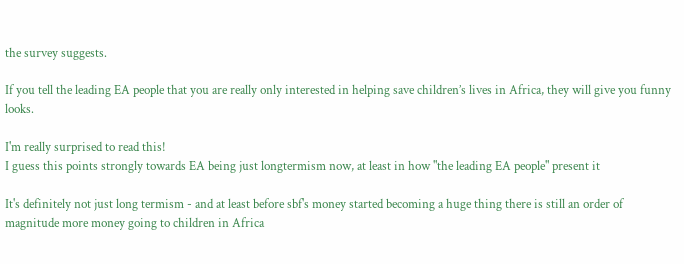the survey suggests.

If you tell the leading EA people that you are really only interested in helping save children’s lives in Africa, they will give you funny looks.

I'm really surprised to read this!
I guess this points strongly towards EA being just longtermism now, at least in how "the leading EA people" present it

It's definitely not just long termism - and at least before sbf's money started becoming a huge thing there is still an order of magnitude more money going to children in Africa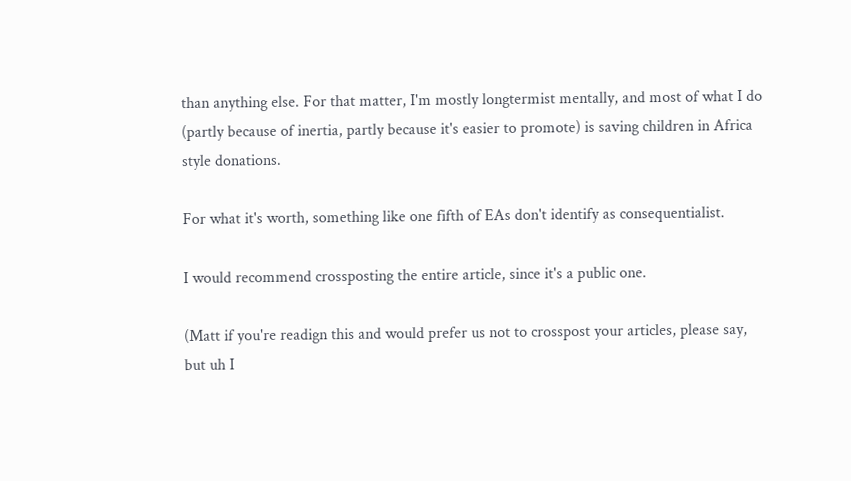than anything else. For that matter, I'm mostly longtermist mentally, and most of what I do (partly because of inertia, partly because it's easier to promote) is saving children in Africa style donations.

For what it's worth, something like one fifth of EAs don't identify as consequentialist.

I would recommend crossposting the entire article, since it's a public one.

(Matt if you're readign this and would prefer us not to crosspost your articles, please say, but uh I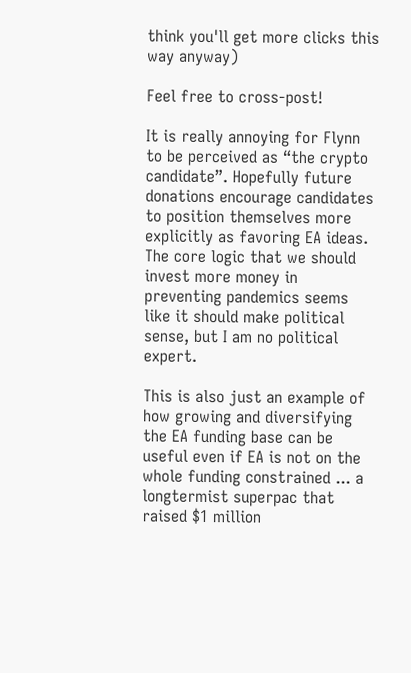think you'll get more clicks this way anyway)

Feel free to cross-post!

It is really annoying for Flynn to be perceived as “the crypto candidate”. Hopefully future donations encourage candidates to position themselves more explicitly as favoring EA ideas. The core logic that we should invest more money in preventing pandemics seems like it should make political sense, but I am no political expert.

This is also just an example of how growing and diversifying the EA funding base can be useful even if EA is not on the whole funding constrained ... a longtermist superpac that raised $1 million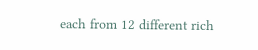each from 12 different rich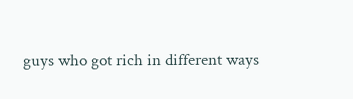guys who got rich in different ways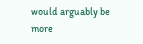would arguably be more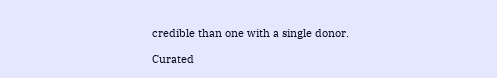credible than one with a single donor.

Curated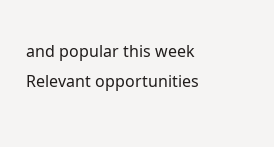and popular this week
Relevant opportunities